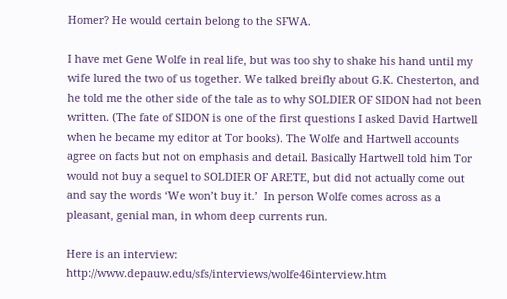Homer? He would certain belong to the SFWA.

I have met Gene Wolfe in real life, but was too shy to shake his hand until my wife lured the two of us together. We talked breifly about G.K. Chesterton, and he told me the other side of the tale as to why SOLDIER OF SIDON had not been written. (The fate of SIDON is one of the first questions I asked David Hartwell  when he became my editor at Tor books). The Wolfe and Hartwell accounts agree on facts but not on emphasis and detail. Basically Hartwell told him Tor would not buy a sequel to SOLDIER OF ARETE, but did not actually come out and say the words ‘We won’t buy it.’  In person Wolfe comes across as a pleasant, genial man, in whom deep currents run.

Here is an interview: http://www.depauw.edu/sfs/interviews/wolfe46interview.htm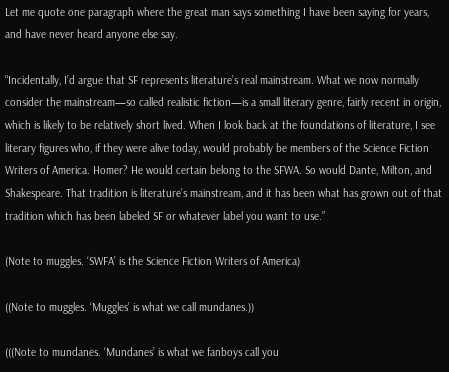Let me quote one paragraph where the great man says something I have been saying for years, and have never heard anyone else say.

“Incidentally, I’d argue that SF represents literature’s real mainstream. What we now normally consider the mainstream—so called realistic fiction—is a small literary genre, fairly recent in origin, which is likely to be relatively short lived. When I look back at the foundations of literature, I see literary figures who, if they were alive today, would probably be members of the Science Fiction Writers of America. Homer? He would certain belong to the SFWA. So would Dante, Milton, and Shakespeare. That tradition is literature’s mainstream, and it has been what has grown out of that tradition which has been labeled SF or whatever label you want to use.”

(Note to muggles. ‘SWFA’ is the Science Fiction Writers of America)

((Note to muggles. ‘Muggles’ is what we call mundanes.))

(((Note to mundanes. ‘Mundanes’ is what we fanboys call you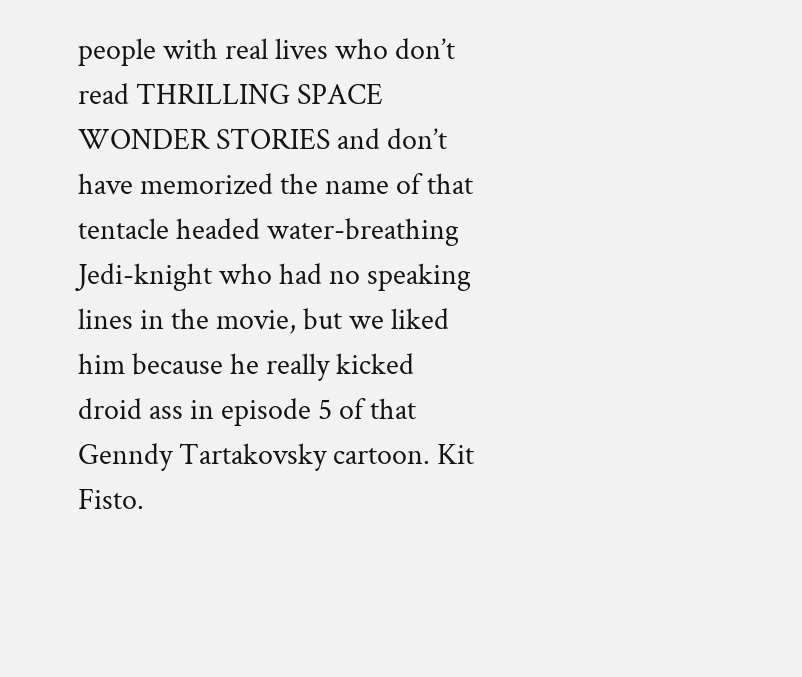people with real lives who don’t read THRILLING SPACE WONDER STORIES and don’t have memorized the name of that tentacle headed water-breathing Jedi-knight who had no speaking lines in the movie, but we liked him because he really kicked droid ass in episode 5 of that Genndy Tartakovsky cartoon. Kit Fisto.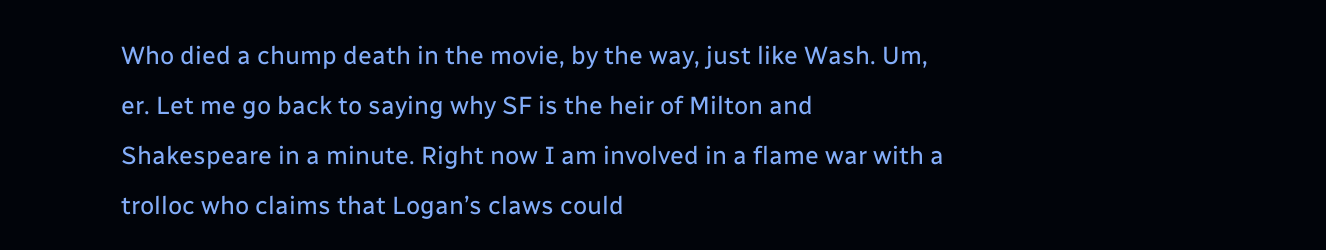Who died a chump death in the movie, by the way, just like Wash. Um, er. Let me go back to saying why SF is the heir of Milton and Shakespeare in a minute. Right now I am involved in a flame war with a trolloc who claims that Logan’s claws could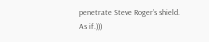penetrate Steve Roger’s shield. As if.)))